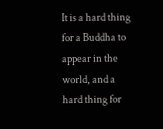It is a hard thing for a Buddha to appear in the world, and a hard thing for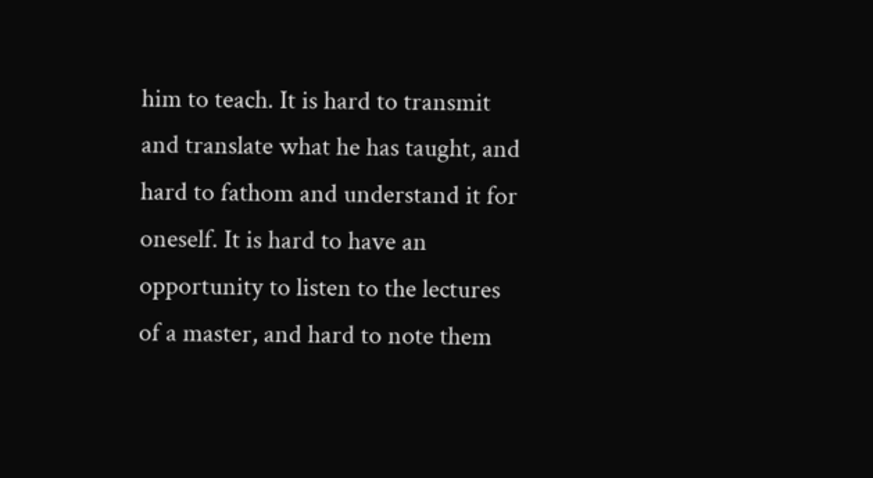him to teach. It is hard to transmit and translate what he has taught, and hard to fathom and understand it for oneself. It is hard to have an opportunity to listen to the lectures of a master, and hard to note them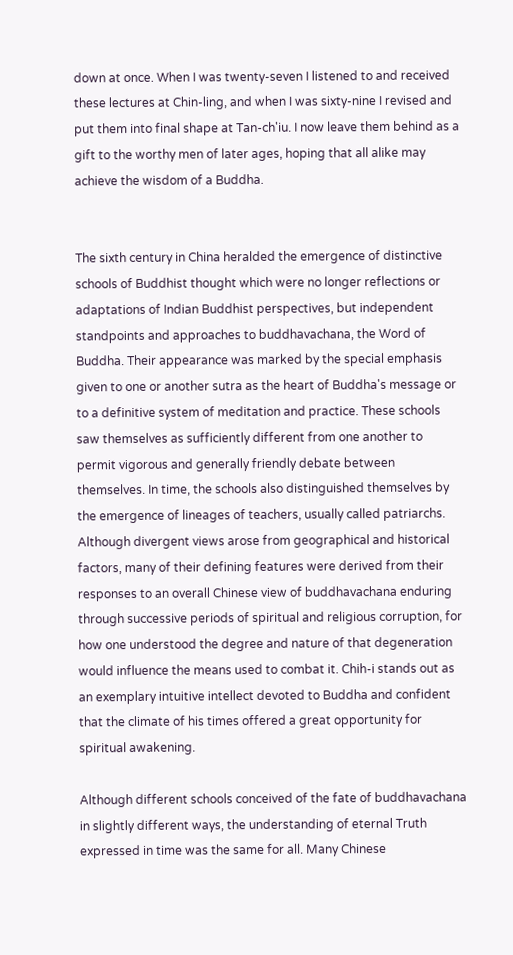down at once. When I was twenty-seven I listened to and received these lectures at Chin-ling, and when I was sixty-nine I revised and put them into final shape at Tan-ch'iu. I now leave them behind as a gift to the worthy men of later ages, hoping that all alike may achieve the wisdom of a Buddha.


The sixth century in China heralded the emergence of distinctive schools of Buddhist thought which were no longer reflections or adaptations of Indian Buddhist perspectives, but independent standpoints and approaches to buddhavachana, the Word of Buddha. Their appearance was marked by the special emphasis given to one or another sutra as the heart of Buddha's message or to a definitive system of meditation and practice. These schools saw themselves as sufficiently different from one another to permit vigorous and generally friendly debate between themselves. In time, the schools also distinguished themselves by the emergence of lineages of teachers, usually called patriarchs. Although divergent views arose from geographical and historical factors, many of their defining features were derived from their responses to an overall Chinese view of buddhavachana enduring through successive periods of spiritual and religious corruption, for how one understood the degree and nature of that degeneration would influence the means used to combat it. Chih-i stands out as an exemplary intuitive intellect devoted to Buddha and confident that the climate of his times offered a great opportunity for spiritual awakening.

Although different schools conceived of the fate of buddhavachana in slightly different ways, the understanding of eternal Truth expressed in time was the same for all. Many Chinese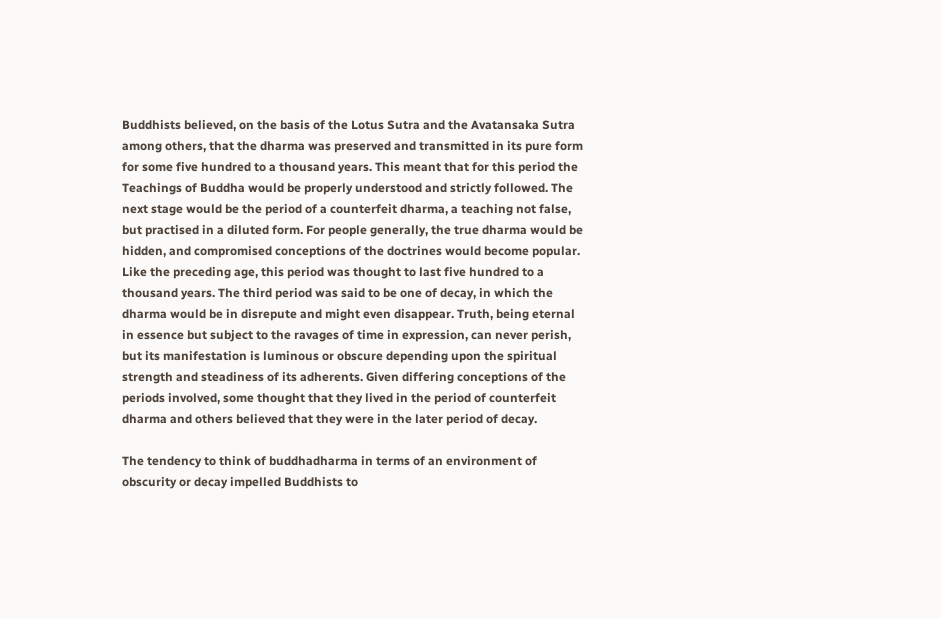Buddhists believed, on the basis of the Lotus Sutra and the Avatansaka Sutra among others, that the dharma was preserved and transmitted in its pure form for some five hundred to a thousand years. This meant that for this period the Teachings of Buddha would be properly understood and strictly followed. The next stage would be the period of a counterfeit dharma, a teaching not false, but practised in a diluted form. For people generally, the true dharma would be hidden, and compromised conceptions of the doctrines would become popular. Like the preceding age, this period was thought to last five hundred to a thousand years. The third period was said to be one of decay, in which the dharma would be in disrepute and might even disappear. Truth, being eternal in essence but subject to the ravages of time in expression, can never perish, but its manifestation is luminous or obscure depending upon the spiritual strength and steadiness of its adherents. Given differing conceptions of the periods involved, some thought that they lived in the period of counterfeit dharma and others believed that they were in the later period of decay.

The tendency to think of buddhadharma in terms of an environment of obscurity or decay impelled Buddhists to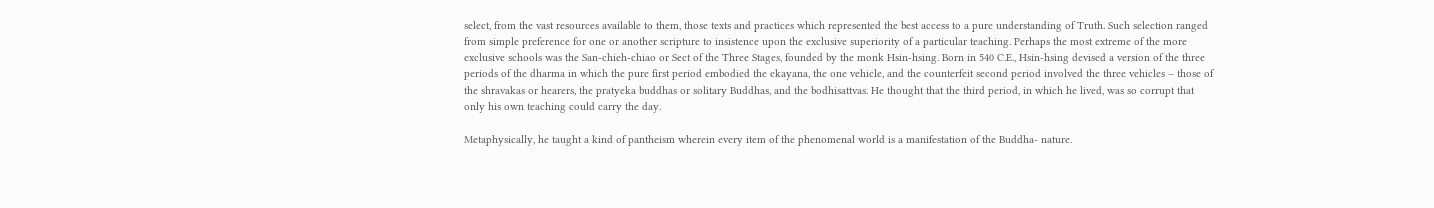select, from the vast resources available to them, those texts and practices which represented the best access to a pure understanding of Truth. Such selection ranged from simple preference for one or another scripture to insistence upon the exclusive superiority of a particular teaching. Perhaps the most extreme of the more exclusive schools was the San-chieh-chiao or Sect of the Three Stages, founded by the monk Hsin-hsing. Born in 540 C.E., Hsin-hsing devised a version of the three periods of the dharma in which the pure first period embodied the ekayana, the one vehicle, and the counterfeit second period involved the three vehicles – those of the shravakas or hearers, the pratyeka buddhas or solitary Buddhas, and the bodhisattvas. He thought that the third period, in which he lived, was so corrupt that only his own teaching could carry the day.

Metaphysically, he taught a kind of pantheism wherein every item of the phenomenal world is a manifestation of the Buddha- nature.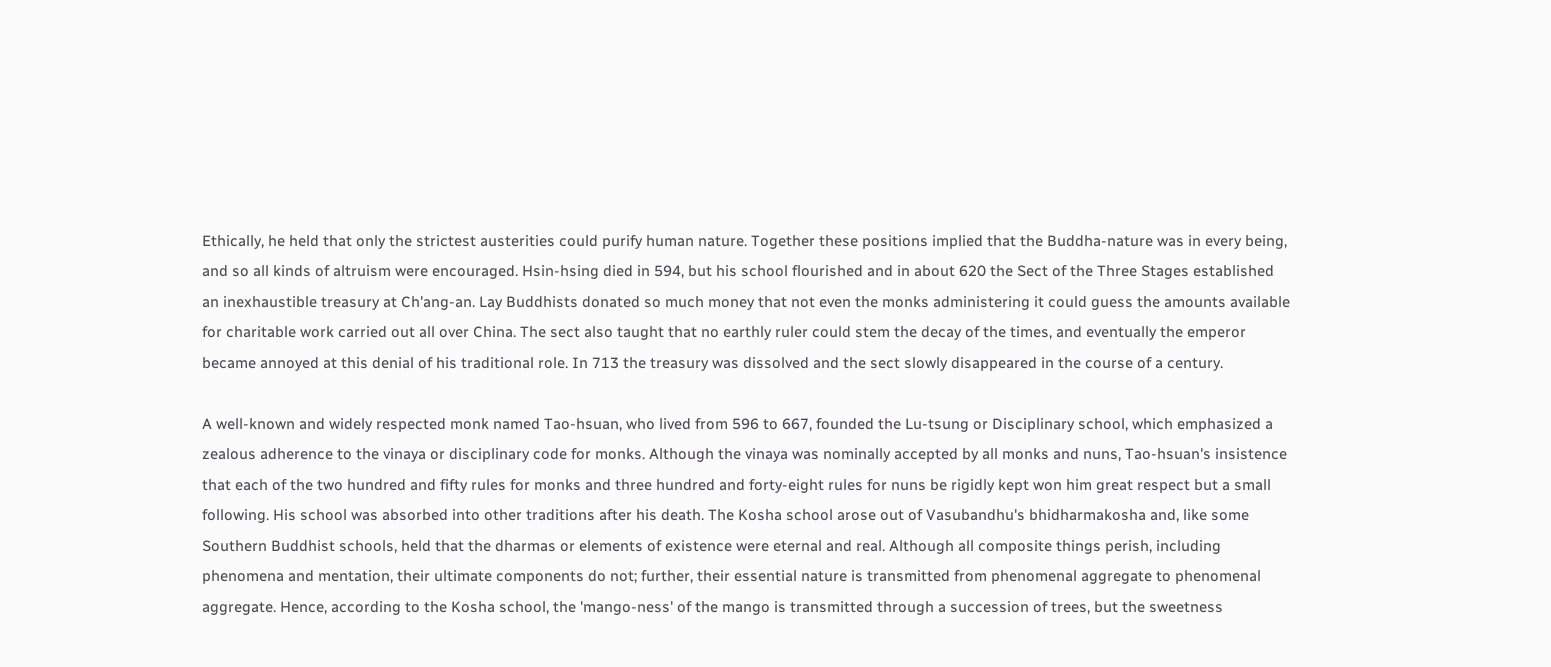Ethically, he held that only the strictest austerities could purify human nature. Together these positions implied that the Buddha-nature was in every being, and so all kinds of altruism were encouraged. Hsin-hsing died in 594, but his school flourished and in about 620 the Sect of the Three Stages established an inexhaustible treasury at Ch'ang-an. Lay Buddhists donated so much money that not even the monks administering it could guess the amounts available for charitable work carried out all over China. The sect also taught that no earthly ruler could stem the decay of the times, and eventually the emperor became annoyed at this denial of his traditional role. In 713 the treasury was dissolved and the sect slowly disappeared in the course of a century.

A well-known and widely respected monk named Tao-hsuan, who lived from 596 to 667, founded the Lu-tsung or Disciplinary school, which emphasized a zealous adherence to the vinaya or disciplinary code for monks. Although the vinaya was nominally accepted by all monks and nuns, Tao-hsuan's insistence that each of the two hundred and fifty rules for monks and three hundred and forty-eight rules for nuns be rigidly kept won him great respect but a small following. His school was absorbed into other traditions after his death. The Kosha school arose out of Vasubandhu's bhidharmakosha and, like some Southern Buddhist schools, held that the dharmas or elements of existence were eternal and real. Although all composite things perish, including phenomena and mentation, their ultimate components do not; further, their essential nature is transmitted from phenomenal aggregate to phenomenal aggregate. Hence, according to the Kosha school, the 'mango-ness' of the mango is transmitted through a succession of trees, but the sweetness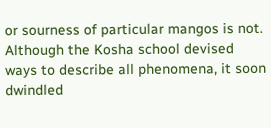or sourness of particular mangos is not. Although the Kosha school devised ways to describe all phenomena, it soon dwindled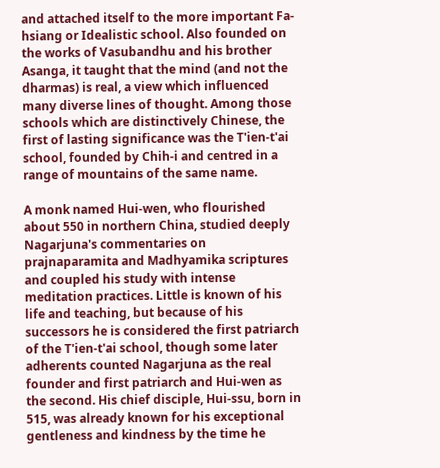and attached itself to the more important Fa-hsiang or Idealistic school. Also founded on the works of Vasubandhu and his brother Asanga, it taught that the mind (and not the dharmas) is real, a view which influenced many diverse lines of thought. Among those schools which are distinctively Chinese, the first of lasting significance was the T'ien-t'ai school, founded by Chih-i and centred in a range of mountains of the same name.

A monk named Hui-wen, who flourished about 550 in northern China, studied deeply Nagarjuna's commentaries on prajnaparamita and Madhyamika scriptures and coupled his study with intense meditation practices. Little is known of his life and teaching, but because of his successors he is considered the first patriarch of the T'ien-t'ai school, though some later adherents counted Nagarjuna as the real founder and first patriarch and Hui-wen as the second. His chief disciple, Hui-ssu, born in 515, was already known for his exceptional gentleness and kindness by the time he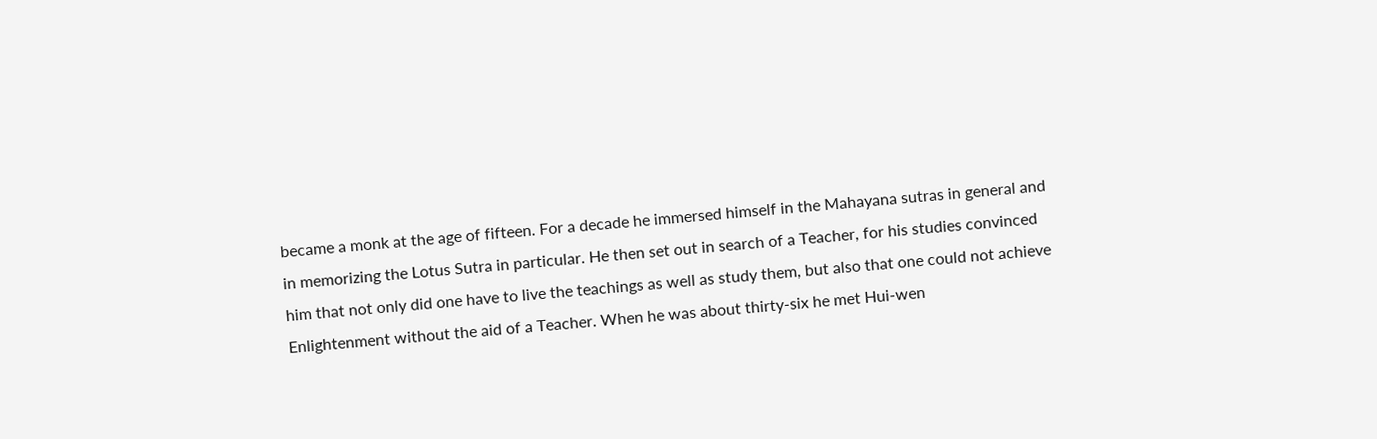became a monk at the age of fifteen. For a decade he immersed himself in the Mahayana sutras in general and in memorizing the Lotus Sutra in particular. He then set out in search of a Teacher, for his studies convinced him that not only did one have to live the teachings as well as study them, but also that one could not achieve Enlightenment without the aid of a Teacher. When he was about thirty-six he met Hui-wen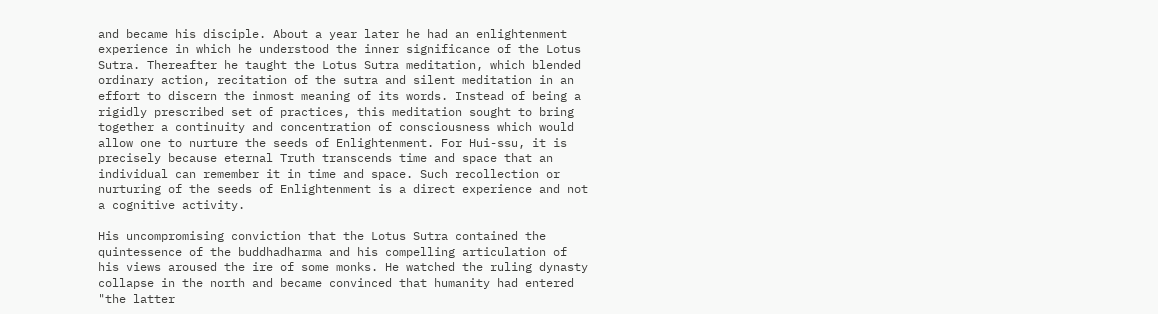and became his disciple. About a year later he had an enlightenment experience in which he understood the inner significance of the Lotus Sutra. Thereafter he taught the Lotus Sutra meditation, which blended ordinary action, recitation of the sutra and silent meditation in an effort to discern the inmost meaning of its words. Instead of being a rigidly prescribed set of practices, this meditation sought to bring together a continuity and concentration of consciousness which would allow one to nurture the seeds of Enlightenment. For Hui-ssu, it is precisely because eternal Truth transcends time and space that an individual can remember it in time and space. Such recollection or nurturing of the seeds of Enlightenment is a direct experience and not a cognitive activity.

His uncompromising conviction that the Lotus Sutra contained the quintessence of the buddhadharma and his compelling articulation of his views aroused the ire of some monks. He watched the ruling dynasty collapse in the north and became convinced that humanity had entered "the latter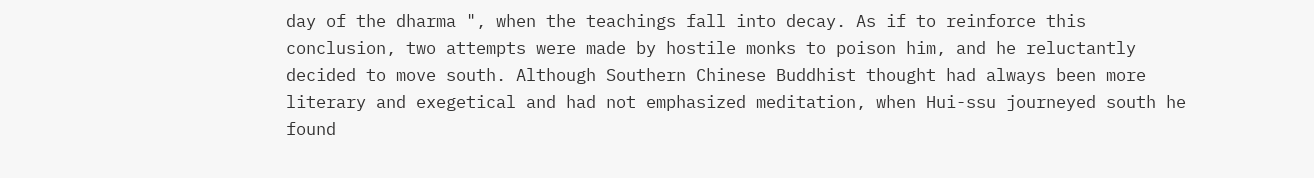day of the dharma ", when the teachings fall into decay. As if to reinforce this conclusion, two attempts were made by hostile monks to poison him, and he reluctantly decided to move south. Although Southern Chinese Buddhist thought had always been more literary and exegetical and had not emphasized meditation, when Hui-ssu journeyed south he found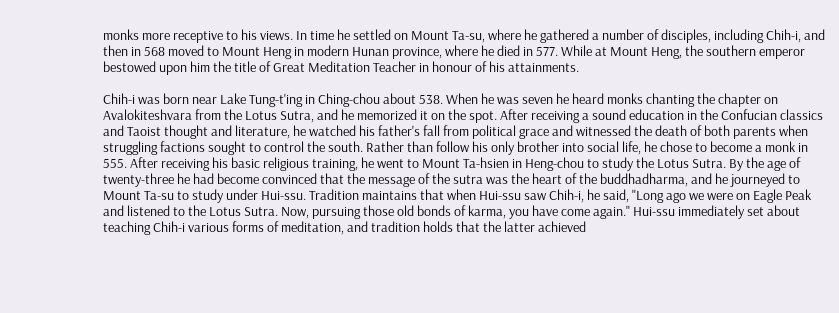monks more receptive to his views. In time he settled on Mount Ta-su, where he gathered a number of disciples, including Chih-i, and then in 568 moved to Mount Heng in modern Hunan province, where he died in 577. While at Mount Heng, the southern emperor bestowed upon him the title of Great Meditation Teacher in honour of his attainments.

Chih-i was born near Lake Tung-t'ing in Ching-chou about 538. When he was seven he heard monks chanting the chapter on Avalokiteshvara from the Lotus Sutra, and he memorized it on the spot. After receiving a sound education in the Confucian classics and Taoist thought and literature, he watched his father's fall from political grace and witnessed the death of both parents when struggling factions sought to control the south. Rather than follow his only brother into social life, he chose to become a monk in 555. After receiving his basic religious training, he went to Mount Ta-hsien in Heng-chou to study the Lotus Sutra. By the age of twenty-three he had become convinced that the message of the sutra was the heart of the buddhadharma, and he journeyed to Mount Ta-su to study under Hui-ssu. Tradition maintains that when Hui-ssu saw Chih-i, he said, "Long ago we were on Eagle Peak and listened to the Lotus Sutra. Now, pursuing those old bonds of karma, you have come again." Hui-ssu immediately set about teaching Chih-i various forms of meditation, and tradition holds that the latter achieved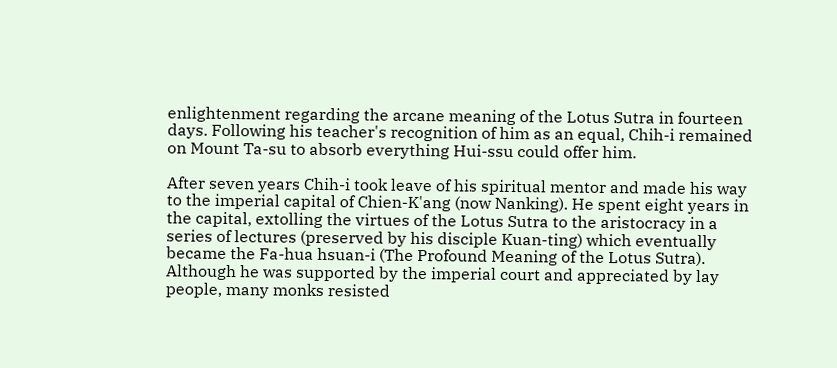enlightenment regarding the arcane meaning of the Lotus Sutra in fourteen days. Following his teacher's recognition of him as an equal, Chih-i remained on Mount Ta-su to absorb everything Hui-ssu could offer him.

After seven years Chih-i took leave of his spiritual mentor and made his way to the imperial capital of Chien-K'ang (now Nanking). He spent eight years in the capital, extolling the virtues of the Lotus Sutra to the aristocracy in a series of lectures (preserved by his disciple Kuan-ting) which eventually became the Fa-hua hsuan-i (The Profound Meaning of the Lotus Sutra). Although he was supported by the imperial court and appreciated by lay people, many monks resisted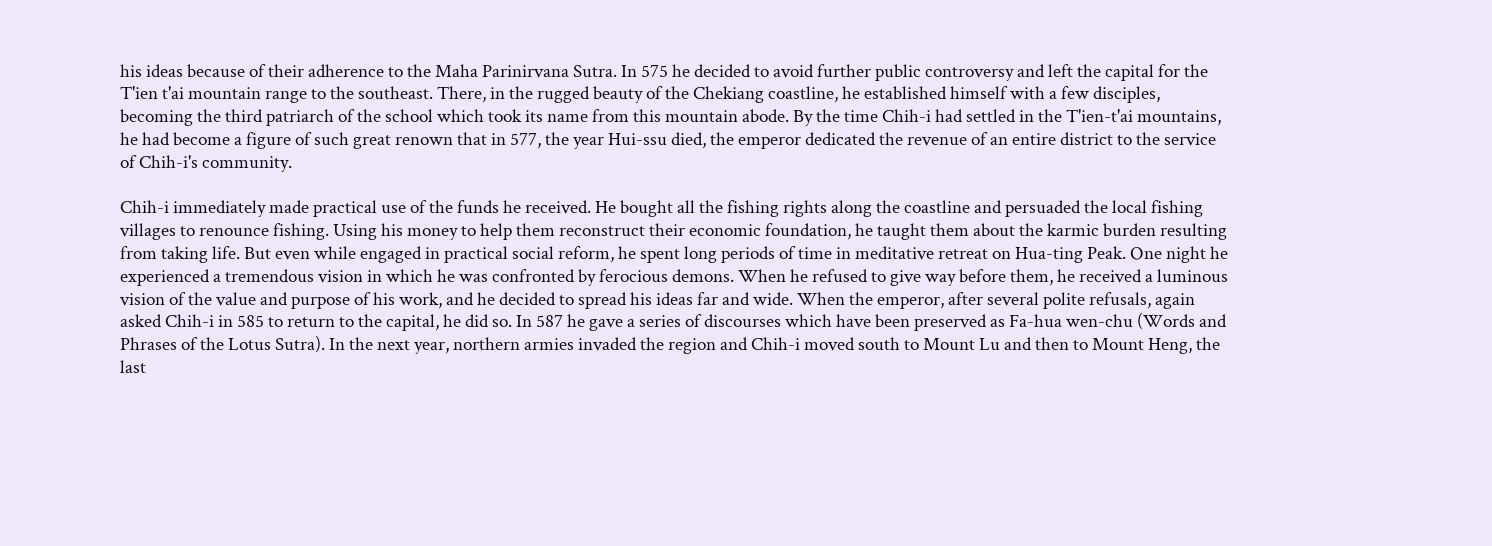his ideas because of their adherence to the Maha Parinirvana Sutra. In 575 he decided to avoid further public controversy and left the capital for the T'ien t'ai mountain range to the southeast. There, in the rugged beauty of the Chekiang coastline, he established himself with a few disciples, becoming the third patriarch of the school which took its name from this mountain abode. By the time Chih-i had settled in the T'ien-t'ai mountains, he had become a figure of such great renown that in 577, the year Hui-ssu died, the emperor dedicated the revenue of an entire district to the service of Chih-i's community.

Chih-i immediately made practical use of the funds he received. He bought all the fishing rights along the coastline and persuaded the local fishing villages to renounce fishing. Using his money to help them reconstruct their economic foundation, he taught them about the karmic burden resulting from taking life. But even while engaged in practical social reform, he spent long periods of time in meditative retreat on Hua-ting Peak. One night he experienced a tremendous vision in which he was confronted by ferocious demons. When he refused to give way before them, he received a luminous vision of the value and purpose of his work, and he decided to spread his ideas far and wide. When the emperor, after several polite refusals, again asked Chih-i in 585 to return to the capital, he did so. In 587 he gave a series of discourses which have been preserved as Fa-hua wen-chu (Words and Phrases of the Lotus Sutra). In the next year, northern armies invaded the region and Chih-i moved south to Mount Lu and then to Mount Heng, the last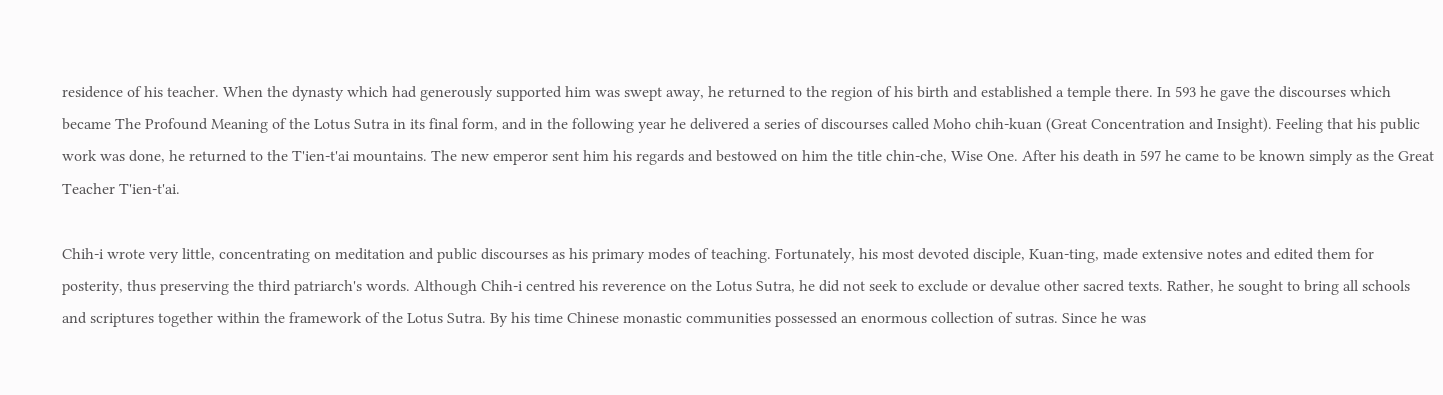residence of his teacher. When the dynasty which had generously supported him was swept away, he returned to the region of his birth and established a temple there. In 593 he gave the discourses which became The Profound Meaning of the Lotus Sutra in its final form, and in the following year he delivered a series of discourses called Moho chih-kuan (Great Concentration and Insight). Feeling that his public work was done, he returned to the T'ien-t'ai mountains. The new emperor sent him his regards and bestowed on him the title chin-che, Wise One. After his death in 597 he came to be known simply as the Great Teacher T'ien-t'ai.

Chih-i wrote very little, concentrating on meditation and public discourses as his primary modes of teaching. Fortunately, his most devoted disciple, Kuan-ting, made extensive notes and edited them for posterity, thus preserving the third patriarch's words. Although Chih-i centred his reverence on the Lotus Sutra, he did not seek to exclude or devalue other sacred texts. Rather, he sought to bring all schools and scriptures together within the framework of the Lotus Sutra. By his time Chinese monastic communities possessed an enormous collection of sutras. Since he was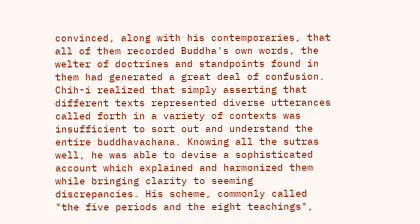convinced, along with his contemporaries, that all of them recorded Buddha's own words, the welter of doctrines and standpoints found in them had generated a great deal of confusion. Chih-i realized that simply asserting that different texts represented diverse utterances called forth in a variety of contexts was insufficient to sort out and understand the entire buddhavachana. Knowing all the sutras well, he was able to devise a sophisticated account which explained and harmonized them while bringing clarity to seeming discrepancies. His scheme, commonly called "the five periods and the eight teachings",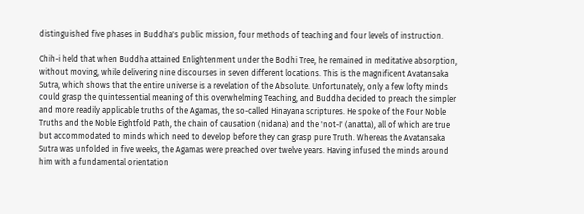distinguished five phases in Buddha's public mission, four methods of teaching and four levels of instruction.

Chih-i held that when Buddha attained Enlightenment under the Bodhi Tree, he remained in meditative absorption, without moving, while delivering nine discourses in seven different locations. This is the magnificent Avatansaka Sutra, which shows that the entire universe is a revelation of the Absolute. Unfortunately, only a few lofty minds could grasp the quintessential meaning of this overwhelming Teaching, and Buddha decided to preach the simpler and more readily applicable truths of the Agamas, the so-called Hinayana scriptures. He spoke of the Four Noble Truths and the Noble Eightfold Path, the chain of causation (nidana) and the 'not-I' (anatta), all of which are true but accommodated to minds which need to develop before they can grasp pure Truth. Whereas the Avatansaka Sutra was unfolded in five weeks, the Agamas were preached over twelve years. Having infused the minds around him with a fundamental orientation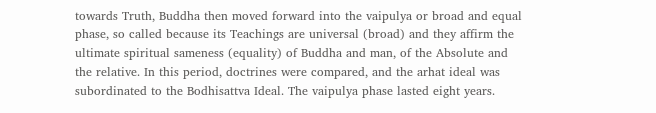towards Truth, Buddha then moved forward into the vaipulya or broad and equal phase, so called because its Teachings are universal (broad) and they affirm the ultimate spiritual sameness (equality) of Buddha and man, of the Absolute and the relative. In this period, doctrines were compared, and the arhat ideal was subordinated to the Bodhisattva Ideal. The vaipulya phase lasted eight years.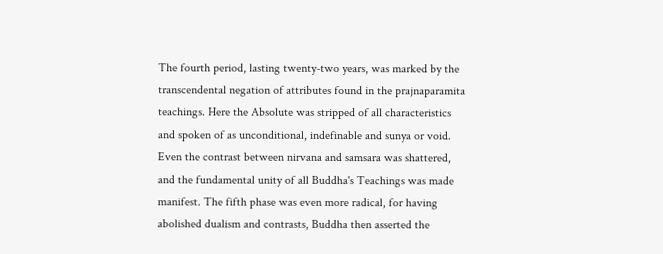The fourth period, lasting twenty-two years, was marked by the transcendental negation of attributes found in the prajnaparamita teachings. Here the Absolute was stripped of all characteristics and spoken of as unconditional, indefinable and sunya or void. Even the contrast between nirvana and samsara was shattered, and the fundamental unity of all Buddha's Teachings was made manifest. The fifth phase was even more radical, for having abolished dualism and contrasts, Buddha then asserted the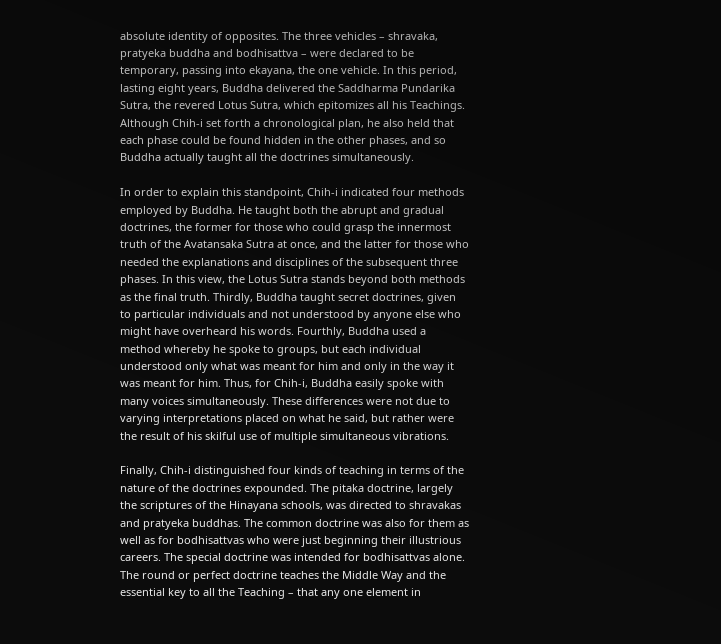absolute identity of opposites. The three vehicles – shravaka, pratyeka buddha and bodhisattva – were declared to be temporary, passing into ekayana, the one vehicle. In this period, lasting eight years, Buddha delivered the Saddharma Pundarika Sutra, the revered Lotus Sutra, which epitomizes all his Teachings. Although Chih-i set forth a chronological plan, he also held that each phase could be found hidden in the other phases, and so Buddha actually taught all the doctrines simultaneously.

In order to explain this standpoint, Chih-i indicated four methods employed by Buddha. He taught both the abrupt and gradual doctrines, the former for those who could grasp the innermost truth of the Avatansaka Sutra at once, and the latter for those who needed the explanations and disciplines of the subsequent three phases. In this view, the Lotus Sutra stands beyond both methods as the final truth. Thirdly, Buddha taught secret doctrines, given to particular individuals and not understood by anyone else who might have overheard his words. Fourthly, Buddha used a method whereby he spoke to groups, but each individual understood only what was meant for him and only in the way it was meant for him. Thus, for Chih-i, Buddha easily spoke with many voices simultaneously. These differences were not due to varying interpretations placed on what he said, but rather were the result of his skilful use of multiple simultaneous vibrations.

Finally, Chih-i distinguished four kinds of teaching in terms of the nature of the doctrines expounded. The pitaka doctrine, largely the scriptures of the Hinayana schools, was directed to shravakas and pratyeka buddhas. The common doctrine was also for them as well as for bodhisattvas who were just beginning their illustrious careers. The special doctrine was intended for bodhisattvas alone. The round or perfect doctrine teaches the Middle Way and the essential key to all the Teaching – that any one element in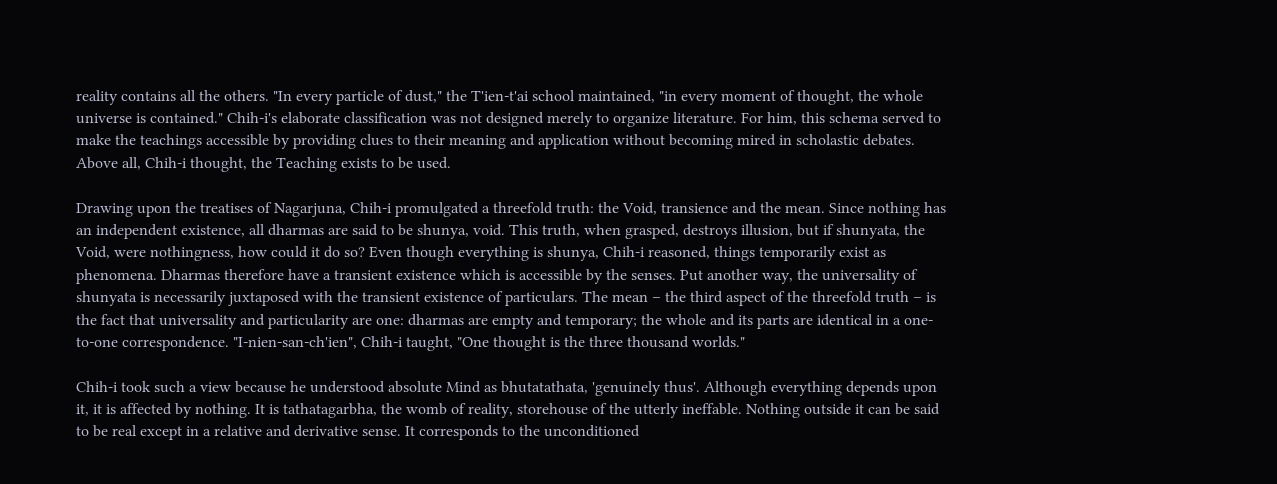reality contains all the others. "In every particle of dust," the T'ien-t'ai school maintained, "in every moment of thought, the whole universe is contained." Chih-i's elaborate classification was not designed merely to organize literature. For him, this schema served to make the teachings accessible by providing clues to their meaning and application without becoming mired in scholastic debates. Above all, Chih-i thought, the Teaching exists to be used.

Drawing upon the treatises of Nagarjuna, Chih-i promulgated a threefold truth: the Void, transience and the mean. Since nothing has an independent existence, all dharmas are said to be shunya, void. This truth, when grasped, destroys illusion, but if shunyata, the Void, were nothingness, how could it do so? Even though everything is shunya, Chih-i reasoned, things temporarily exist as phenomena. Dharmas therefore have a transient existence which is accessible by the senses. Put another way, the universality of shunyata is necessarily juxtaposed with the transient existence of particulars. The mean – the third aspect of the threefold truth – is the fact that universality and particularity are one: dharmas are empty and temporary; the whole and its parts are identical in a one-to-one correspondence. "I-nien-san-ch'ien", Chih-i taught, "One thought is the three thousand worlds."

Chih-i took such a view because he understood absolute Mind as bhutatathata, 'genuinely thus'. Although everything depends upon it, it is affected by nothing. It is tathatagarbha, the womb of reality, storehouse of the utterly ineffable. Nothing outside it can be said to be real except in a relative and derivative sense. It corresponds to the unconditioned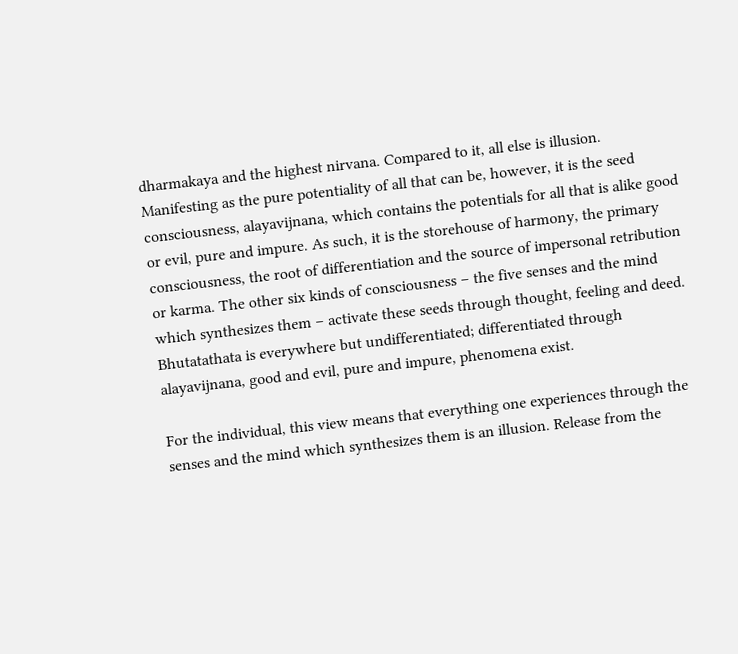dharmakaya and the highest nirvana. Compared to it, all else is illusion. Manifesting as the pure potentiality of all that can be, however, it is the seed consciousness, alayavijnana, which contains the potentials for all that is alike good or evil, pure and impure. As such, it is the storehouse of harmony, the primary consciousness, the root of differentiation and the source of impersonal retribution or karma. The other six kinds of consciousness – the five senses and the mind which synthesizes them – activate these seeds through thought, feeling and deed. Bhutatathata is everywhere but undifferentiated; differentiated through alayavijnana, good and evil, pure and impure, phenomena exist.

For the individual, this view means that everything one experiences through the senses and the mind which synthesizes them is an illusion. Release from the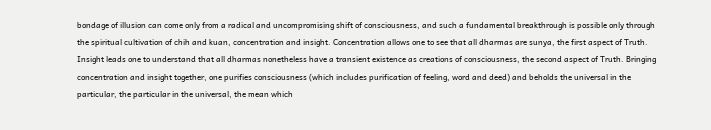bondage of illusion can come only from a radical and uncompromising shift of consciousness, and such a fundamental breakthrough is possible only through the spiritual cultivation of chih and kuan, concentration and insight. Concentration allows one to see that all dharmas are sunya, the first aspect of Truth. Insight leads one to understand that all dharmas nonetheless have a transient existence as creations of consciousness, the second aspect of Truth. Bringing concentration and insight together, one purifies consciousness (which includes purification of feeling, word and deed) and beholds the universal in the particular, the particular in the universal, the mean which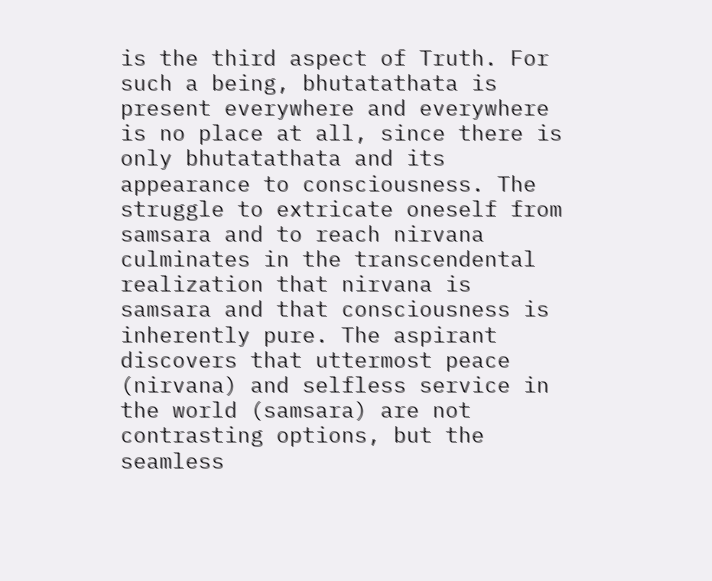is the third aspect of Truth. For such a being, bhutatathata is present everywhere and everywhere is no place at all, since there is only bhutatathata and its appearance to consciousness. The struggle to extricate oneself from samsara and to reach nirvana culminates in the transcendental realization that nirvana is samsara and that consciousness is inherently pure. The aspirant discovers that uttermost peace (nirvana) and selfless service in the world (samsara) are not contrasting options, but the seamless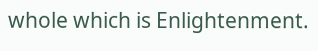whole which is Enlightenment.